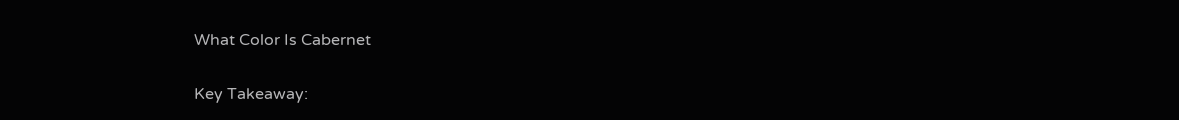What Color Is Cabernet

Key Takeaway: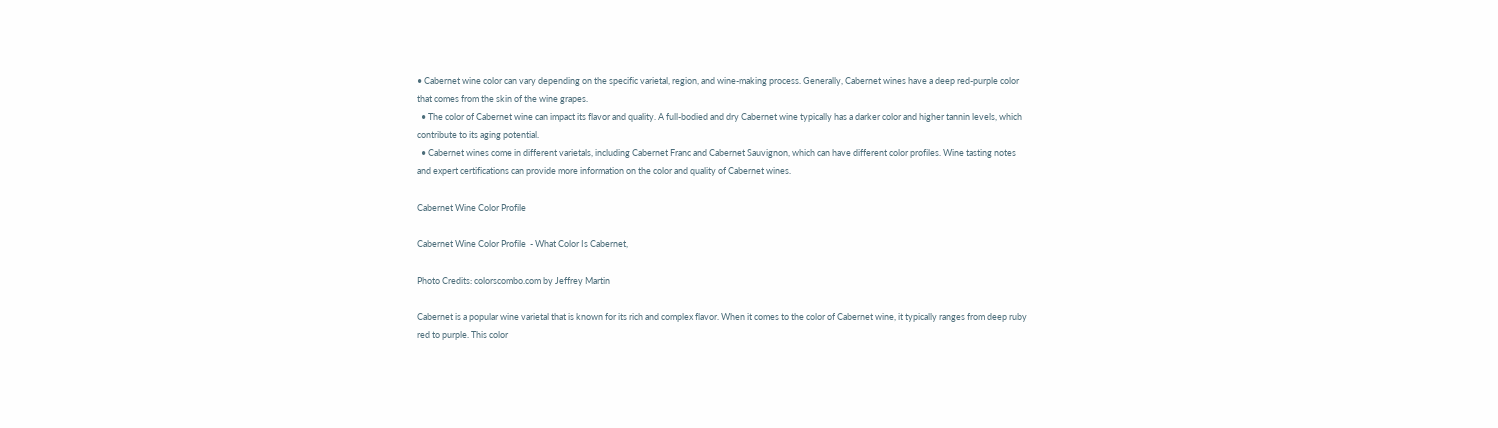• Cabernet wine color can vary depending on the specific varietal, region, and wine-making process. Generally, Cabernet wines have a deep red-purple color that comes from the skin of the wine grapes.
  • The color of Cabernet wine can impact its flavor and quality. A full-bodied and dry Cabernet wine typically has a darker color and higher tannin levels, which contribute to its aging potential.
  • Cabernet wines come in different varietals, including Cabernet Franc and Cabernet Sauvignon, which can have different color profiles. Wine tasting notes and expert certifications can provide more information on the color and quality of Cabernet wines.

Cabernet Wine Color Profile

Cabernet Wine Color Profile  - What Color Is Cabernet,

Photo Credits: colorscombo.com by Jeffrey Martin

Cabernet is a popular wine varietal that is known for its rich and complex flavor. When it comes to the color of Cabernet wine, it typically ranges from deep ruby red to purple. This color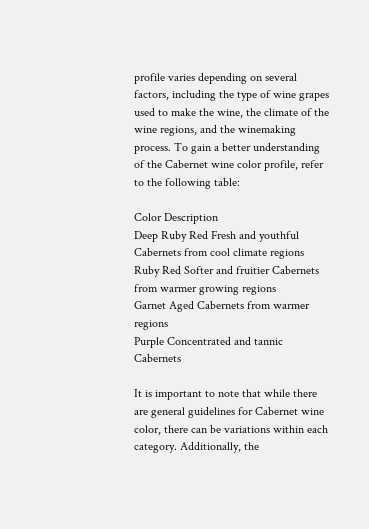profile varies depending on several factors, including the type of wine grapes used to make the wine, the climate of the wine regions, and the winemaking process. To gain a better understanding of the Cabernet wine color profile, refer to the following table:

Color Description
Deep Ruby Red Fresh and youthful Cabernets from cool climate regions
Ruby Red Softer and fruitier Cabernets from warmer growing regions
Garnet Aged Cabernets from warmer regions
Purple Concentrated and tannic Cabernets

It is important to note that while there are general guidelines for Cabernet wine color, there can be variations within each category. Additionally, the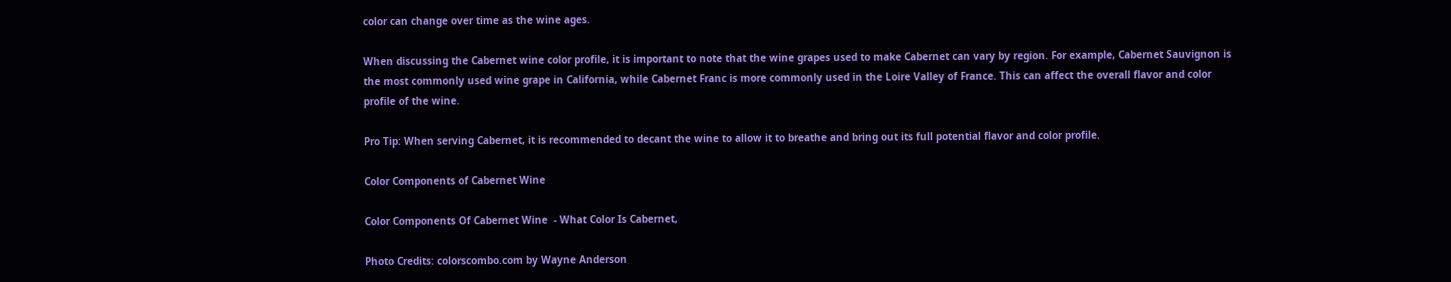color can change over time as the wine ages.

When discussing the Cabernet wine color profile, it is important to note that the wine grapes used to make Cabernet can vary by region. For example, Cabernet Sauvignon is the most commonly used wine grape in California, while Cabernet Franc is more commonly used in the Loire Valley of France. This can affect the overall flavor and color profile of the wine.

Pro Tip: When serving Cabernet, it is recommended to decant the wine to allow it to breathe and bring out its full potential flavor and color profile.

Color Components of Cabernet Wine

Color Components Of Cabernet Wine  - What Color Is Cabernet,

Photo Credits: colorscombo.com by Wayne Anderson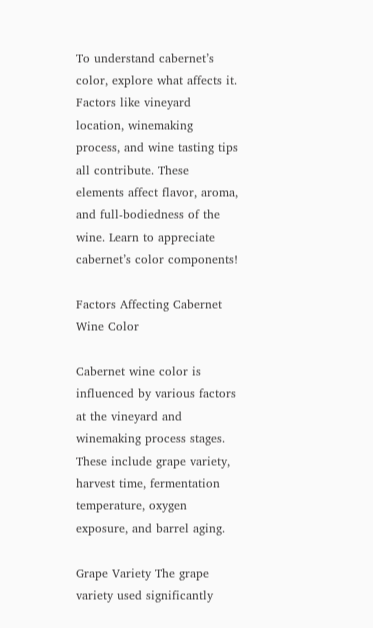To understand cabernet’s color, explore what affects it. Factors like vineyard location, winemaking process, and wine tasting tips all contribute. These elements affect flavor, aroma, and full-bodiedness of the wine. Learn to appreciate cabernet’s color components!

Factors Affecting Cabernet Wine Color

Cabernet wine color is influenced by various factors at the vineyard and winemaking process stages. These include grape variety, harvest time, fermentation temperature, oxygen exposure, and barrel aging.

Grape Variety The grape variety used significantly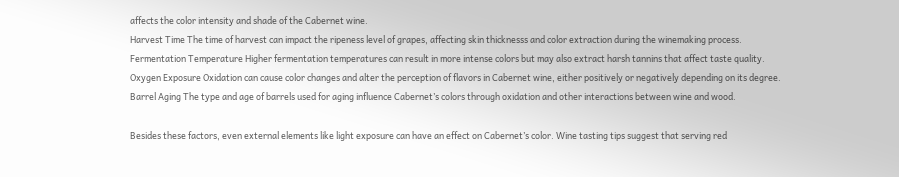affects the color intensity and shade of the Cabernet wine.
Harvest Time The time of harvest can impact the ripeness level of grapes, affecting skin thicknesss and color extraction during the winemaking process.
Fermentation Temperature Higher fermentation temperatures can result in more intense colors but may also extract harsh tannins that affect taste quality.
Oxygen Exposure Oxidation can cause color changes and alter the perception of flavors in Cabernet wine, either positively or negatively depending on its degree.
Barrel Aging The type and age of barrels used for aging influence Cabernet’s colors through oxidation and other interactions between wine and wood.

Besides these factors, even external elements like light exposure can have an effect on Cabernet’s color. Wine tasting tips suggest that serving red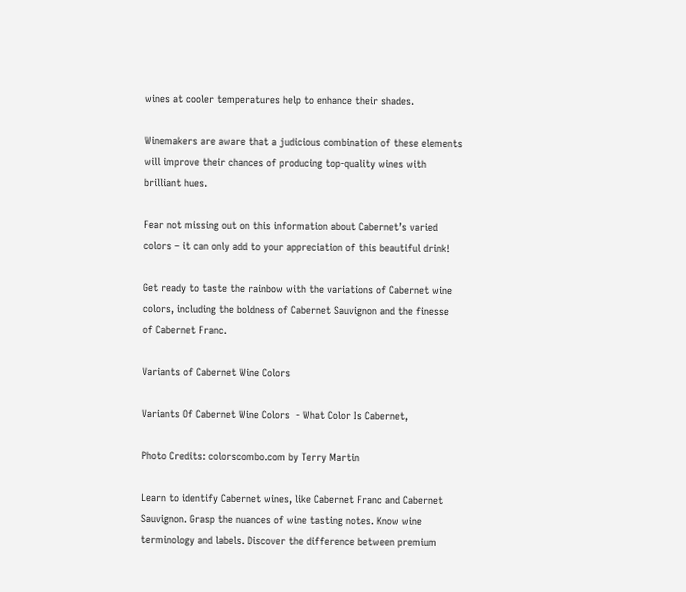wines at cooler temperatures help to enhance their shades.

Winemakers are aware that a judicious combination of these elements will improve their chances of producing top-quality wines with brilliant hues.

Fear not missing out on this information about Cabernet’s varied colors – it can only add to your appreciation of this beautiful drink!

Get ready to taste the rainbow with the variations of Cabernet wine colors, including the boldness of Cabernet Sauvignon and the finesse of Cabernet Franc.

Variants of Cabernet Wine Colors

Variants Of Cabernet Wine Colors  - What Color Is Cabernet,

Photo Credits: colorscombo.com by Terry Martin

Learn to identify Cabernet wines, like Cabernet Franc and Cabernet Sauvignon. Grasp the nuances of wine tasting notes. Know wine terminology and labels. Discover the difference between premium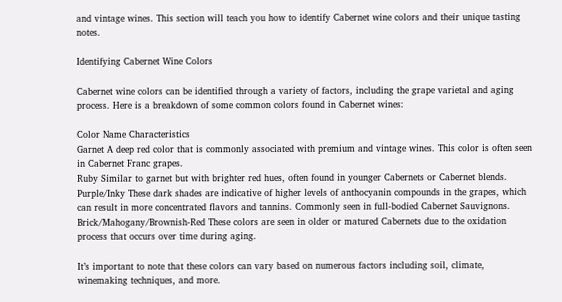and vintage wines. This section will teach you how to identify Cabernet wine colors and their unique tasting notes.

Identifying Cabernet Wine Colors

Cabernet wine colors can be identified through a variety of factors, including the grape varietal and aging process. Here is a breakdown of some common colors found in Cabernet wines:

Color Name Characteristics
Garnet A deep red color that is commonly associated with premium and vintage wines. This color is often seen in Cabernet Franc grapes.
Ruby Similar to garnet but with brighter red hues, often found in younger Cabernets or Cabernet blends.
Purple/Inky These dark shades are indicative of higher levels of anthocyanin compounds in the grapes, which can result in more concentrated flavors and tannins. Commonly seen in full-bodied Cabernet Sauvignons.
Brick/Mahogany/Brownish-Red These colors are seen in older or matured Cabernets due to the oxidation process that occurs over time during aging.

It’s important to note that these colors can vary based on numerous factors including soil, climate, winemaking techniques, and more.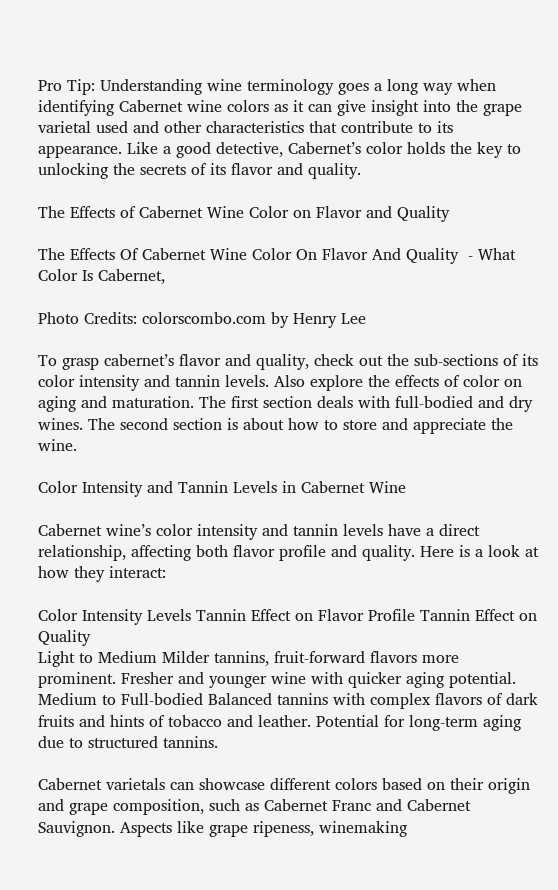Pro Tip: Understanding wine terminology goes a long way when identifying Cabernet wine colors as it can give insight into the grape varietal used and other characteristics that contribute to its appearance. Like a good detective, Cabernet’s color holds the key to unlocking the secrets of its flavor and quality.

The Effects of Cabernet Wine Color on Flavor and Quality

The Effects Of Cabernet Wine Color On Flavor And Quality  - What Color Is Cabernet,

Photo Credits: colorscombo.com by Henry Lee

To grasp cabernet’s flavor and quality, check out the sub-sections of its color intensity and tannin levels. Also explore the effects of color on aging and maturation. The first section deals with full-bodied and dry wines. The second section is about how to store and appreciate the wine.

Color Intensity and Tannin Levels in Cabernet Wine

Cabernet wine’s color intensity and tannin levels have a direct relationship, affecting both flavor profile and quality. Here is a look at how they interact:

Color Intensity Levels Tannin Effect on Flavor Profile Tannin Effect on Quality
Light to Medium Milder tannins, fruit-forward flavors more prominent. Fresher and younger wine with quicker aging potential.
Medium to Full-bodied Balanced tannins with complex flavors of dark fruits and hints of tobacco and leather. Potential for long-term aging due to structured tannins.

Cabernet varietals can showcase different colors based on their origin and grape composition, such as Cabernet Franc and Cabernet Sauvignon. Aspects like grape ripeness, winemaking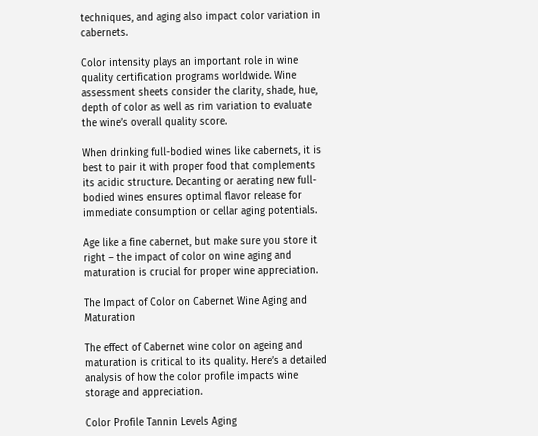techniques, and aging also impact color variation in cabernets.

Color intensity plays an important role in wine quality certification programs worldwide. Wine assessment sheets consider the clarity, shade, hue, depth of color as well as rim variation to evaluate the wine’s overall quality score.

When drinking full-bodied wines like cabernets, it is best to pair it with proper food that complements its acidic structure. Decanting or aerating new full-bodied wines ensures optimal flavor release for immediate consumption or cellar aging potentials.

Age like a fine cabernet, but make sure you store it right – the impact of color on wine aging and maturation is crucial for proper wine appreciation.

The Impact of Color on Cabernet Wine Aging and Maturation

The effect of Cabernet wine color on ageing and maturation is critical to its quality. Here’s a detailed analysis of how the color profile impacts wine storage and appreciation.

Color Profile Tannin Levels Aging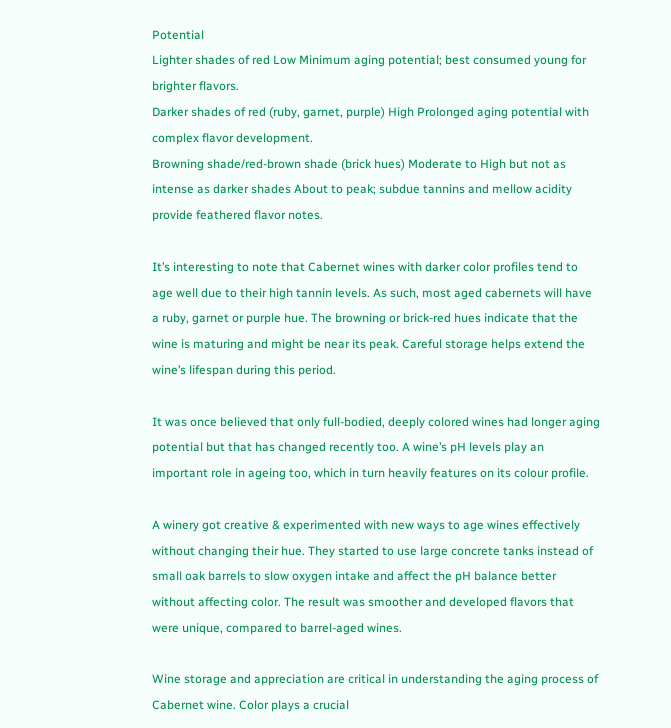Potential
Lighter shades of red Low Minimum aging potential; best consumed young for brighter flavors.
Darker shades of red (ruby, garnet, purple) High Prolonged aging potential with complex flavor development.
Browning shade/red-brown shade (brick hues) Moderate to High but not as intense as darker shades About to peak; subdue tannins and mellow acidity provide feathered flavor notes.

It’s interesting to note that Cabernet wines with darker color profiles tend to age well due to their high tannin levels. As such, most aged cabernets will have a ruby, garnet or purple hue. The browning or brick-red hues indicate that the wine is maturing and might be near its peak. Careful storage helps extend the wine’s lifespan during this period.

It was once believed that only full-bodied, deeply colored wines had longer aging potential but that has changed recently too. A wine’s pH levels play an important role in ageing too, which in turn heavily features on its colour profile.

A winery got creative & experimented with new ways to age wines effectively without changing their hue. They started to use large concrete tanks instead of small oak barrels to slow oxygen intake and affect the pH balance better without affecting color. The result was smoother and developed flavors that were unique, compared to barrel-aged wines.

Wine storage and appreciation are critical in understanding the aging process of Cabernet wine. Color plays a crucial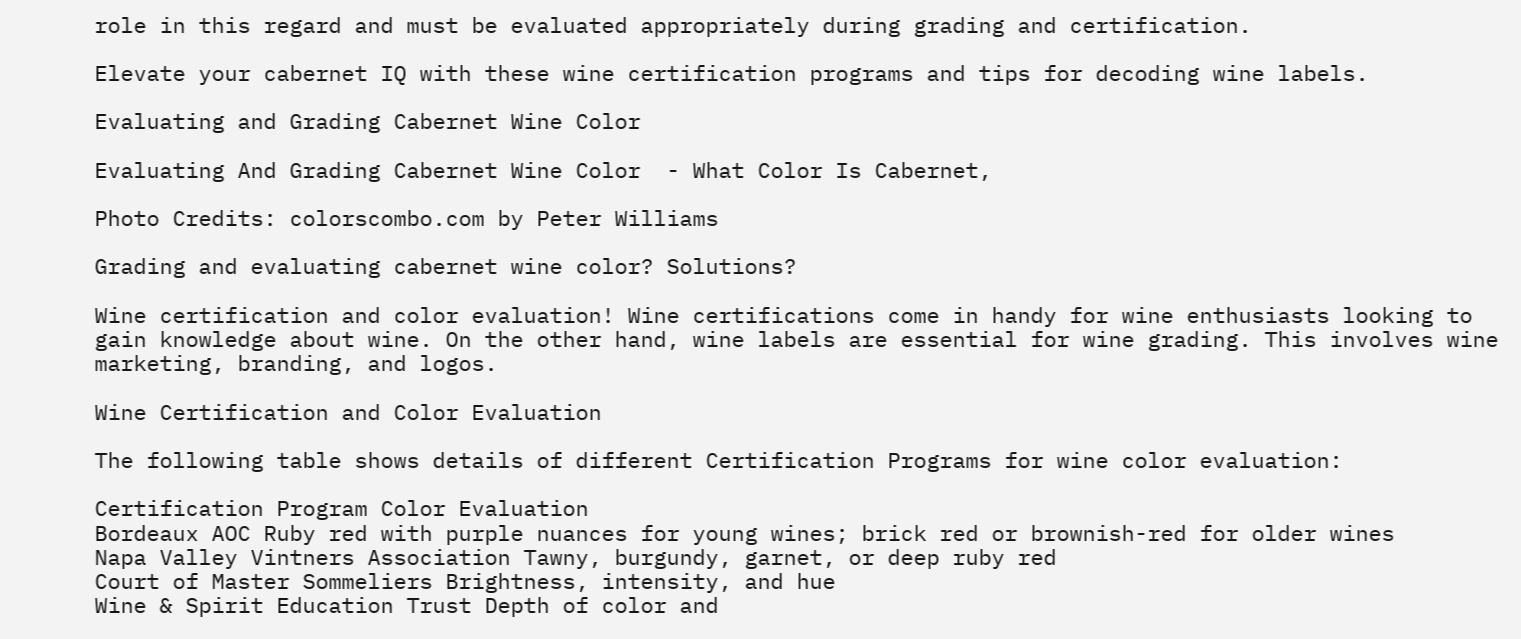role in this regard and must be evaluated appropriately during grading and certification.

Elevate your cabernet IQ with these wine certification programs and tips for decoding wine labels.

Evaluating and Grading Cabernet Wine Color

Evaluating And Grading Cabernet Wine Color  - What Color Is Cabernet,

Photo Credits: colorscombo.com by Peter Williams

Grading and evaluating cabernet wine color? Solutions?

Wine certification and color evaluation! Wine certifications come in handy for wine enthusiasts looking to gain knowledge about wine. On the other hand, wine labels are essential for wine grading. This involves wine marketing, branding, and logos.

Wine Certification and Color Evaluation

The following table shows details of different Certification Programs for wine color evaluation:

Certification Program Color Evaluation
Bordeaux AOC Ruby red with purple nuances for young wines; brick red or brownish-red for older wines
Napa Valley Vintners Association Tawny, burgundy, garnet, or deep ruby red
Court of Master Sommeliers Brightness, intensity, and hue
Wine & Spirit Education Trust Depth of color and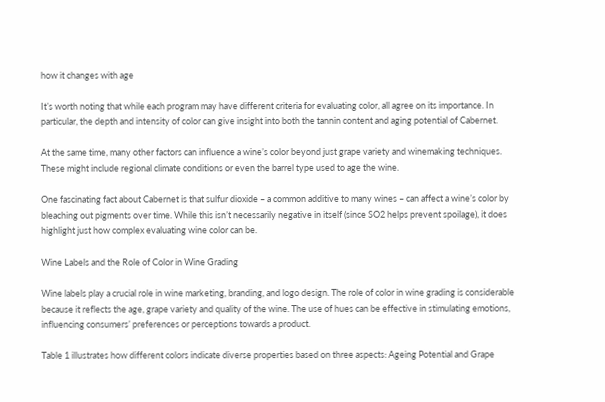how it changes with age

It’s worth noting that while each program may have different criteria for evaluating color, all agree on its importance. In particular, the depth and intensity of color can give insight into both the tannin content and aging potential of Cabernet.

At the same time, many other factors can influence a wine’s color beyond just grape variety and winemaking techniques. These might include regional climate conditions or even the barrel type used to age the wine.

One fascinating fact about Cabernet is that sulfur dioxide – a common additive to many wines – can affect a wine’s color by bleaching out pigments over time. While this isn’t necessarily negative in itself (since SO2 helps prevent spoilage), it does highlight just how complex evaluating wine color can be.

Wine Labels and the Role of Color in Wine Grading

Wine labels play a crucial role in wine marketing, branding, and logo design. The role of color in wine grading is considerable because it reflects the age, grape variety and quality of the wine. The use of hues can be effective in stimulating emotions, influencing consumers’ preferences or perceptions towards a product.

Table 1 illustrates how different colors indicate diverse properties based on three aspects: Ageing Potential and Grape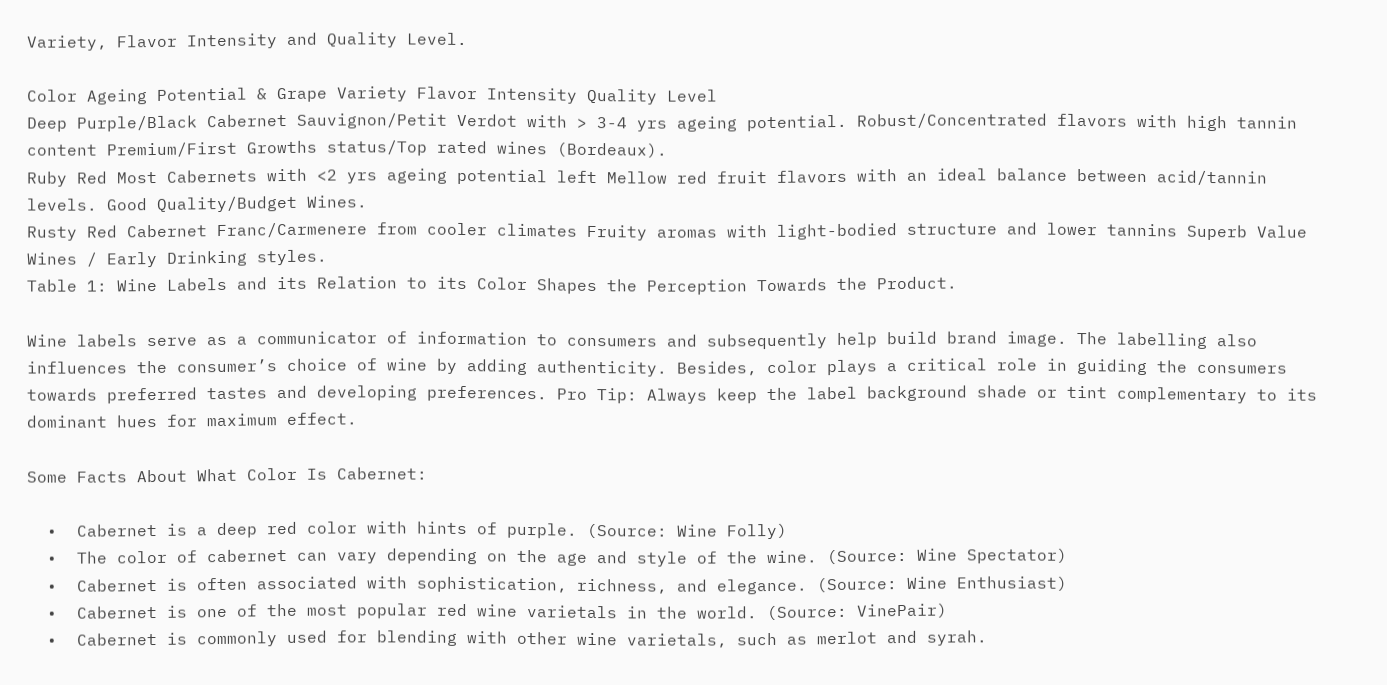Variety, Flavor Intensity and Quality Level.

Color Ageing Potential & Grape Variety Flavor Intensity Quality Level
Deep Purple/Black Cabernet Sauvignon/Petit Verdot with > 3-4 yrs ageing potential. Robust/Concentrated flavors with high tannin content Premium/First Growths status/Top rated wines (Bordeaux).
Ruby Red Most Cabernets with <2 yrs ageing potential left Mellow red fruit flavors with an ideal balance between acid/tannin levels. Good Quality/Budget Wines.
Rusty Red Cabernet Franc/Carmenere from cooler climates Fruity aromas with light-bodied structure and lower tannins Superb Value Wines / Early Drinking styles.
Table 1: Wine Labels and its Relation to its Color Shapes the Perception Towards the Product.

Wine labels serve as a communicator of information to consumers and subsequently help build brand image. The labelling also influences the consumer’s choice of wine by adding authenticity. Besides, color plays a critical role in guiding the consumers towards preferred tastes and developing preferences. Pro Tip: Always keep the label background shade or tint complementary to its dominant hues for maximum effect.

Some Facts About What Color Is Cabernet:

  •  Cabernet is a deep red color with hints of purple. (Source: Wine Folly)
  •  The color of cabernet can vary depending on the age and style of the wine. (Source: Wine Spectator)
  •  Cabernet is often associated with sophistication, richness, and elegance. (Source: Wine Enthusiast)
  •  Cabernet is one of the most popular red wine varietals in the world. (Source: VinePair)
  •  Cabernet is commonly used for blending with other wine varietals, such as merlot and syrah.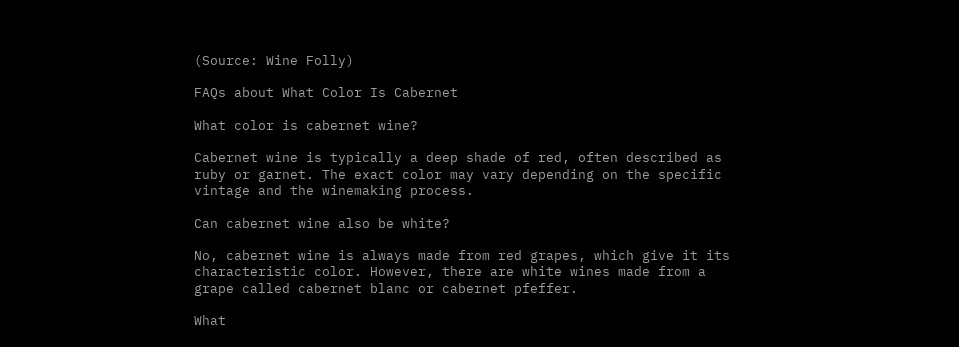(Source: Wine Folly)

FAQs about What Color Is Cabernet

What color is cabernet wine?

Cabernet wine is typically a deep shade of red, often described as ruby or garnet. The exact color may vary depending on the specific vintage and the winemaking process.

Can cabernet wine also be white?

No, cabernet wine is always made from red grapes, which give it its characteristic color. However, there are white wines made from a grape called cabernet blanc or cabernet pfeffer.

What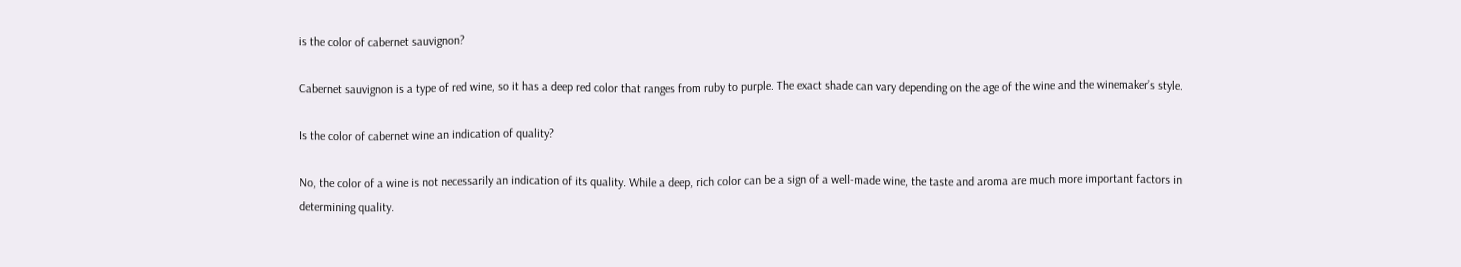is the color of cabernet sauvignon?

Cabernet sauvignon is a type of red wine, so it has a deep red color that ranges from ruby to purple. The exact shade can vary depending on the age of the wine and the winemaker’s style.

Is the color of cabernet wine an indication of quality?

No, the color of a wine is not necessarily an indication of its quality. While a deep, rich color can be a sign of a well-made wine, the taste and aroma are much more important factors in determining quality.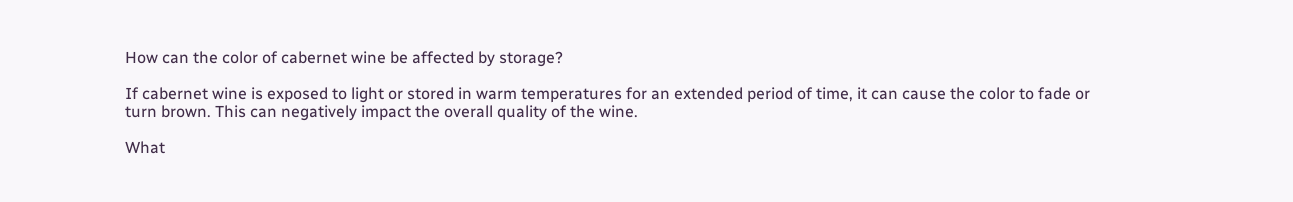How can the color of cabernet wine be affected by storage?

If cabernet wine is exposed to light or stored in warm temperatures for an extended period of time, it can cause the color to fade or turn brown. This can negatively impact the overall quality of the wine.

What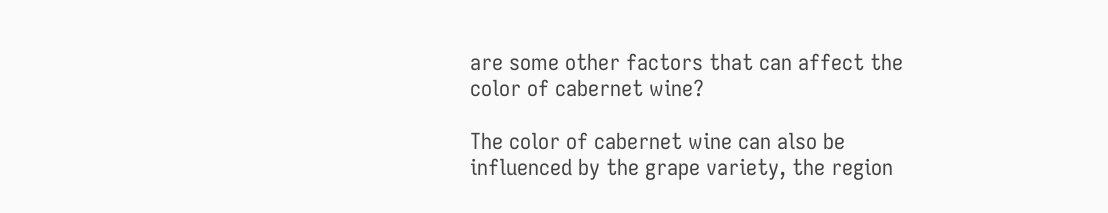are some other factors that can affect the color of cabernet wine?

The color of cabernet wine can also be influenced by the grape variety, the region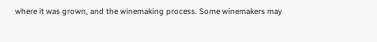where it was grown, and the winemaking process. Some winemakers may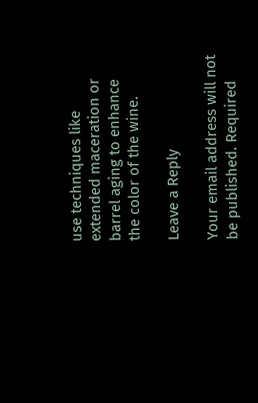use techniques like extended maceration or barrel aging to enhance the color of the wine.

Leave a Reply

Your email address will not be published. Required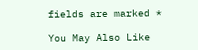fields are marked *

You May Also Like